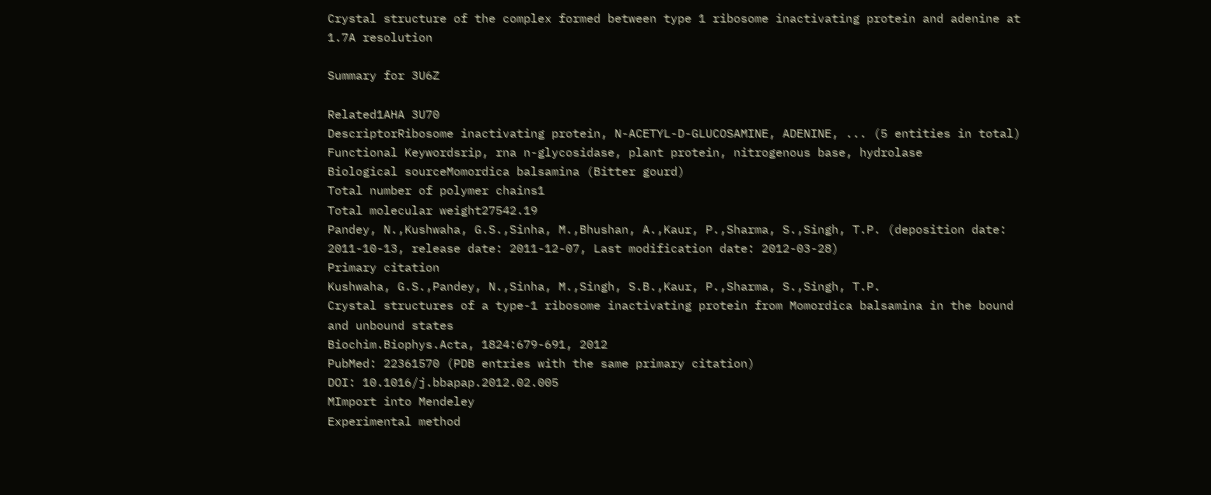Crystal structure of the complex formed between type 1 ribosome inactivating protein and adenine at 1.7A resolution

Summary for 3U6Z

Related1AHA 3U70
DescriptorRibosome inactivating protein, N-ACETYL-D-GLUCOSAMINE, ADENINE, ... (5 entities in total)
Functional Keywordsrip, rna n-glycosidase, plant protein, nitrogenous base, hydrolase
Biological sourceMomordica balsamina (Bitter gourd)
Total number of polymer chains1
Total molecular weight27542.19
Pandey, N.,Kushwaha, G.S.,Sinha, M.,Bhushan, A.,Kaur, P.,Sharma, S.,Singh, T.P. (deposition date: 2011-10-13, release date: 2011-12-07, Last modification date: 2012-03-28)
Primary citation
Kushwaha, G.S.,Pandey, N.,Sinha, M.,Singh, S.B.,Kaur, P.,Sharma, S.,Singh, T.P.
Crystal structures of a type-1 ribosome inactivating protein from Momordica balsamina in the bound and unbound states
Biochim.Biophys.Acta, 1824:679-691, 2012
PubMed: 22361570 (PDB entries with the same primary citation)
DOI: 10.1016/j.bbapap.2012.02.005
MImport into Mendeley
Experimental method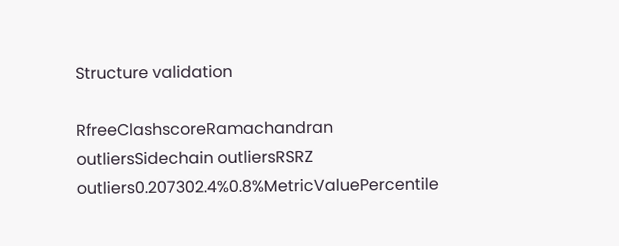Structure validation

RfreeClashscoreRamachandran outliersSidechain outliersRSRZ outliers0.207302.4%0.8%MetricValuePercentile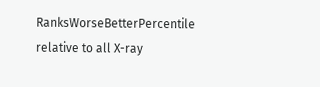RanksWorseBetterPercentile relative to all X-ray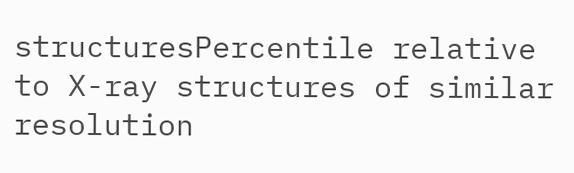structuresPercentile relative to X-ray structures of similar resolution